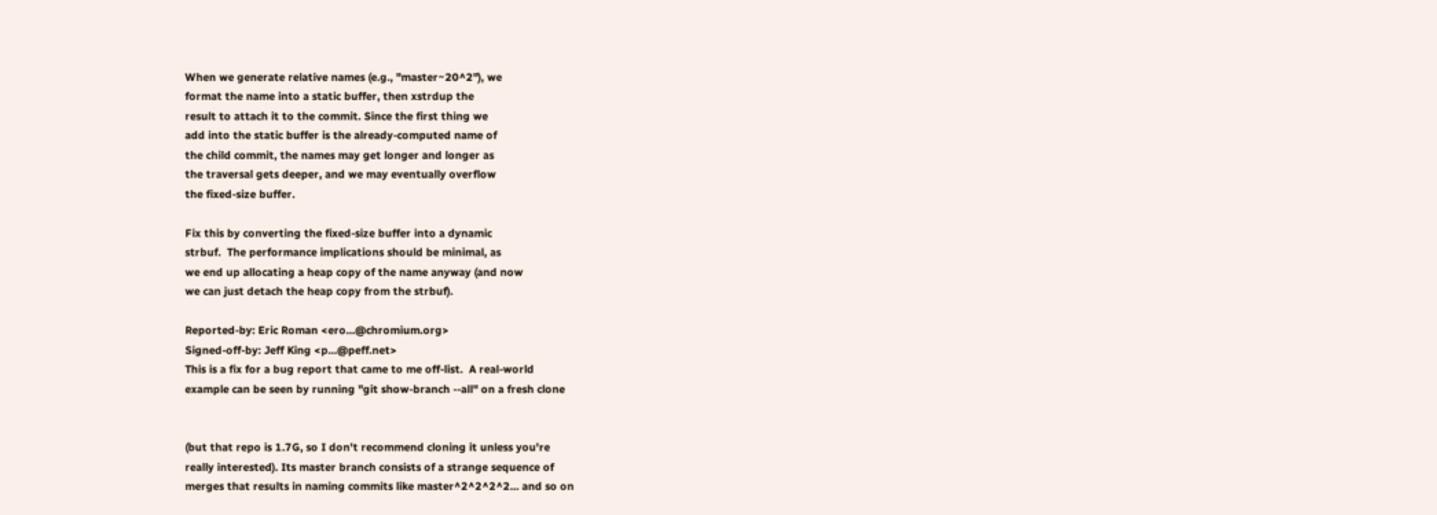When we generate relative names (e.g., "master~20^2"), we
format the name into a static buffer, then xstrdup the
result to attach it to the commit. Since the first thing we
add into the static buffer is the already-computed name of
the child commit, the names may get longer and longer as
the traversal gets deeper, and we may eventually overflow
the fixed-size buffer.

Fix this by converting the fixed-size buffer into a dynamic
strbuf.  The performance implications should be minimal, as
we end up allocating a heap copy of the name anyway (and now
we can just detach the heap copy from the strbuf).

Reported-by: Eric Roman <ero...@chromium.org>
Signed-off-by: Jeff King <p...@peff.net>
This is a fix for a bug report that came to me off-list.  A real-world
example can be seen by running "git show-branch --all" on a fresh clone


(but that repo is 1.7G, so I don't recommend cloning it unless you're
really interested). Its master branch consists of a strange sequence of
merges that results in naming commits like master^2^2^2^2... and so on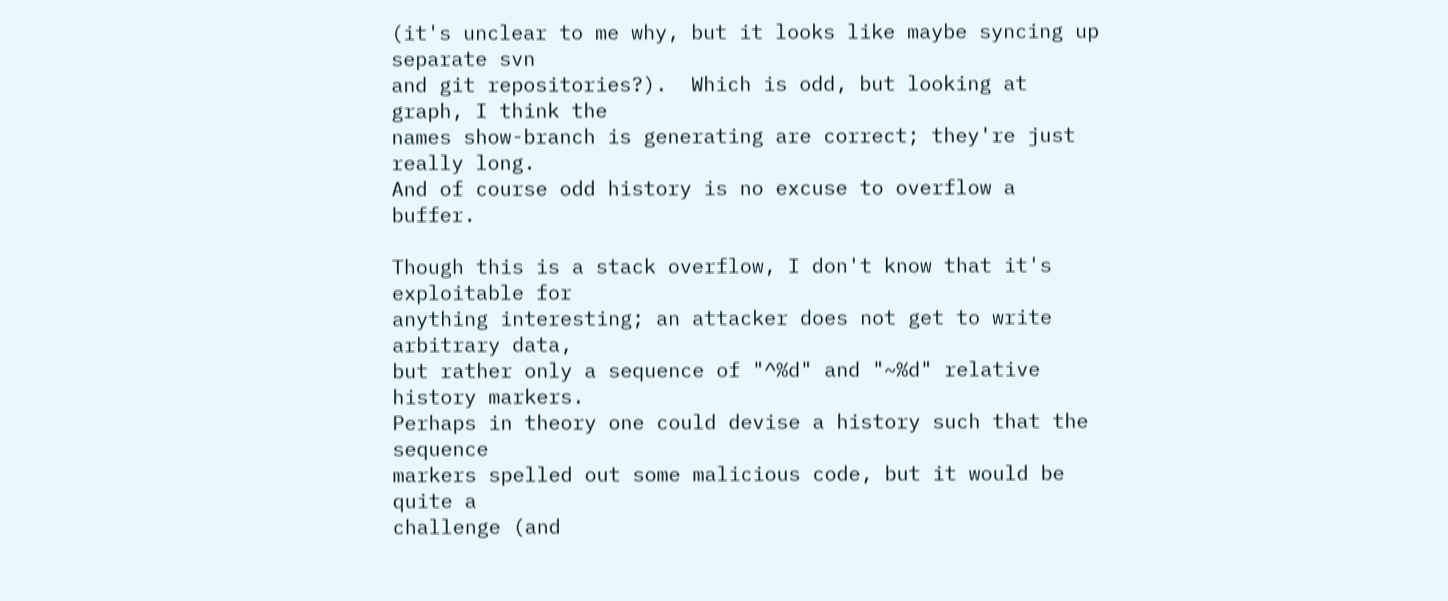(it's unclear to me why, but it looks like maybe syncing up separate svn
and git repositories?).  Which is odd, but looking at graph, I think the
names show-branch is generating are correct; they're just really long.
And of course odd history is no excuse to overflow a buffer.

Though this is a stack overflow, I don't know that it's exploitable for
anything interesting; an attacker does not get to write arbitrary data,
but rather only a sequence of "^%d" and "~%d" relative history markers.
Perhaps in theory one could devise a history such that the sequence
markers spelled out some malicious code, but it would be quite a
challenge (and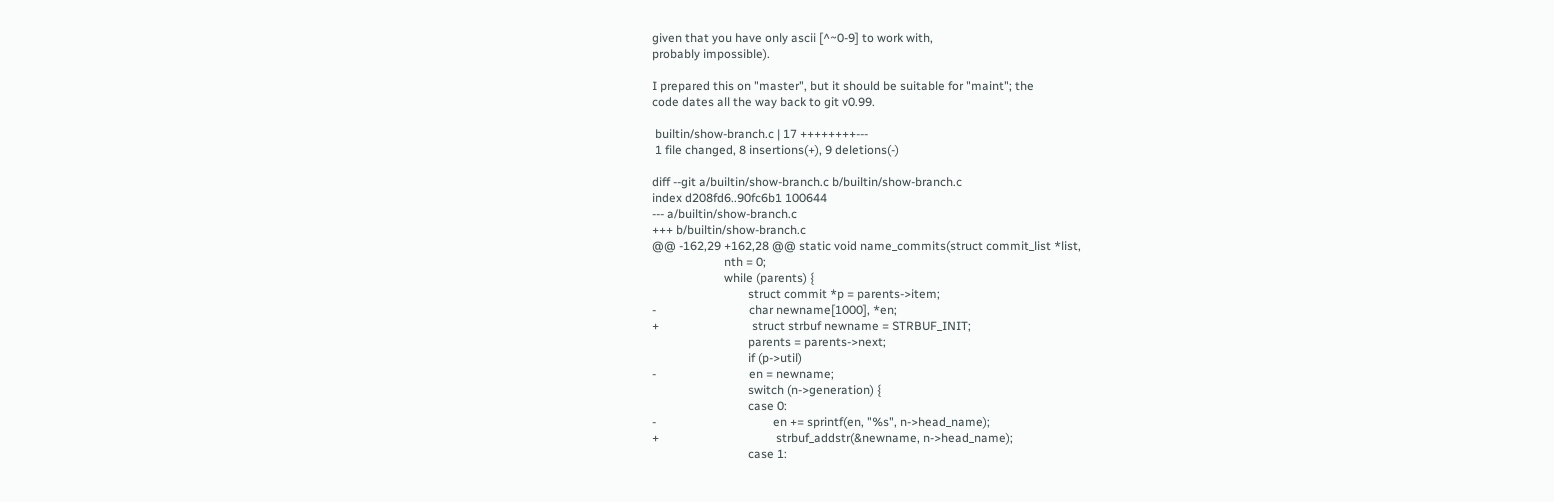given that you have only ascii [^~0-9] to work with,
probably impossible).

I prepared this on "master", but it should be suitable for "maint"; the
code dates all the way back to git v0.99.

 builtin/show-branch.c | 17 ++++++++---
 1 file changed, 8 insertions(+), 9 deletions(-)

diff --git a/builtin/show-branch.c b/builtin/show-branch.c
index d208fd6..90fc6b1 100644
--- a/builtin/show-branch.c
+++ b/builtin/show-branch.c
@@ -162,29 +162,28 @@ static void name_commits(struct commit_list *list,
                        nth = 0;
                        while (parents) {
                                struct commit *p = parents->item;
-                               char newname[1000], *en;
+                               struct strbuf newname = STRBUF_INIT;
                                parents = parents->next;
                                if (p->util)
-                               en = newname;
                                switch (n->generation) {
                                case 0:
-                                       en += sprintf(en, "%s", n->head_name);
+                                       strbuf_addstr(&newname, n->head_name);
                                case 1: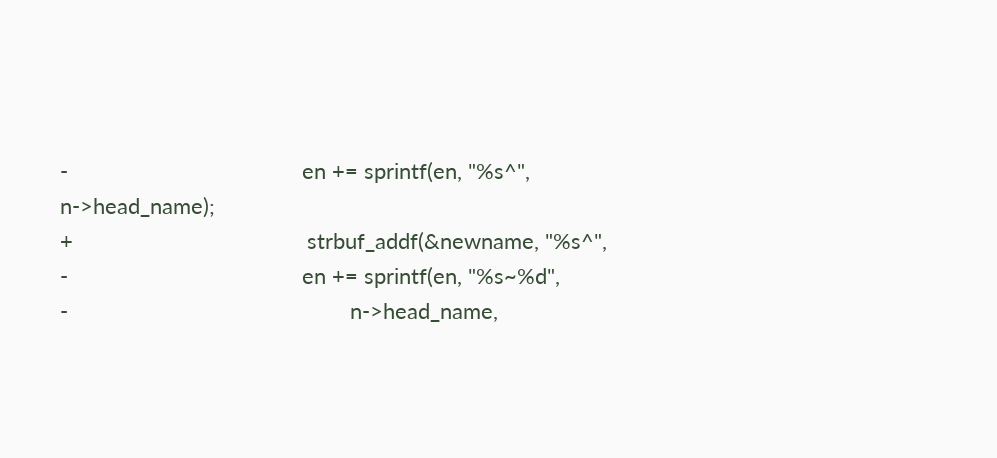-                                       en += sprintf(en, "%s^", n->head_name);
+                                       strbuf_addf(&newname, "%s^",
-                                       en += sprintf(en, "%s~%d",
-                                               n->head_name,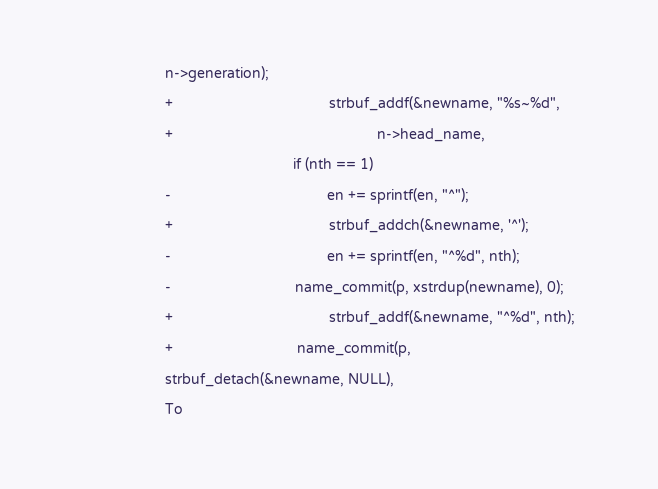n->generation);
+                                       strbuf_addf(&newname, "%s~%d",
+                                                   n->head_name,
                                if (nth == 1)
-                                       en += sprintf(en, "^");
+                                       strbuf_addch(&newname, '^');
-                                       en += sprintf(en, "^%d", nth);
-                               name_commit(p, xstrdup(newname), 0);
+                                       strbuf_addf(&newname, "^%d", nth);
+                               name_commit(p, strbuf_detach(&newname, NULL),
To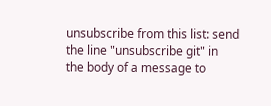unsubscribe from this list: send the line "unsubscribe git" in
the body of a message to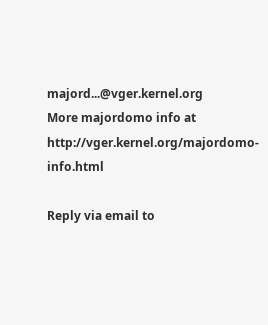majord...@vger.kernel.org
More majordomo info at  http://vger.kernel.org/majordomo-info.html

Reply via email to